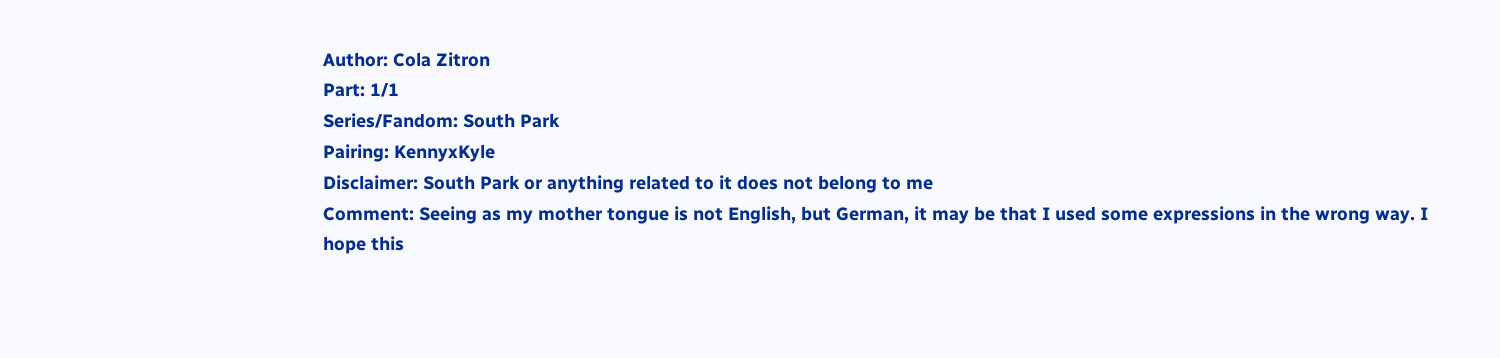Author: Cola Zitron
Part: 1/1
Series/Fandom: South Park
Pairing: KennyxKyle
Disclaimer: South Park or anything related to it does not belong to me
Comment: Seeing as my mother tongue is not English, but German, it may be that I used some expressions in the wrong way. I hope this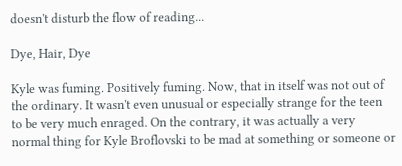doesn't disturb the flow of reading...

Dye, Hair, Dye

Kyle was fuming. Positively fuming. Now, that in itself was not out of the ordinary. It wasn't even unusual or especially strange for the teen to be very much enraged. On the contrary, it was actually a very normal thing for Kyle Broflovski to be mad at something or someone or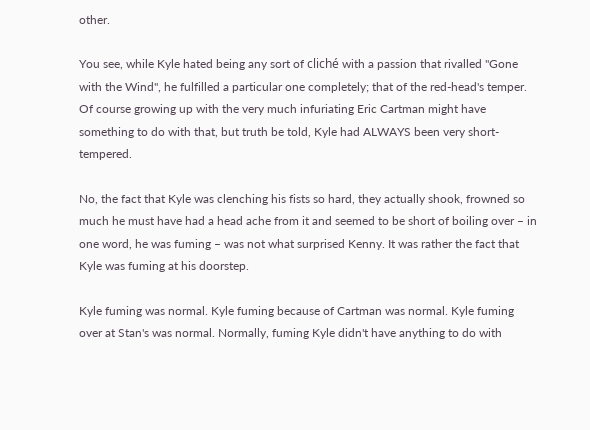other.

You see, while Kyle hated being any sort of cliché with a passion that rivalled "Gone with the Wind", he fulfilled a particular one completely; that of the red-head's temper. Of course growing up with the very much infuriating Eric Cartman might have something to do with that, but truth be told, Kyle had ALWAYS been very short-tempered.

No, the fact that Kyle was clenching his fists so hard, they actually shook, frowned so much he must have had a head ache from it and seemed to be short of boiling over – in one word, he was fuming – was not what surprised Kenny. It was rather the fact that Kyle was fuming at his doorstep.

Kyle fuming was normal. Kyle fuming because of Cartman was normal. Kyle fuming over at Stan's was normal. Normally, fuming Kyle didn't have anything to do with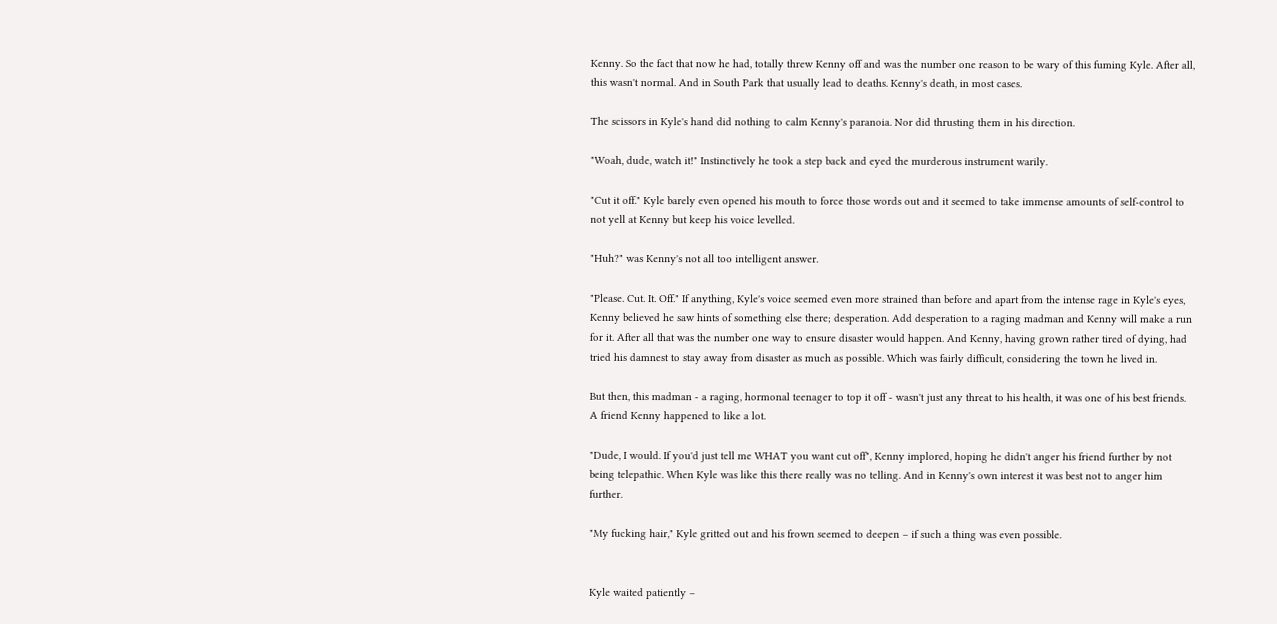Kenny. So the fact that now he had, totally threw Kenny off and was the number one reason to be wary of this fuming Kyle. After all, this wasn't normal. And in South Park that usually lead to deaths. Kenny's death, in most cases.

The scissors in Kyle's hand did nothing to calm Kenny's paranoia. Nor did thrusting them in his direction.

"Woah, dude, watch it!" Instinctively he took a step back and eyed the murderous instrument warily.

"Cut it off." Kyle barely even opened his mouth to force those words out and it seemed to take immense amounts of self-control to not yell at Kenny but keep his voice levelled.

"Huh?" was Kenny's not all too intelligent answer.

"Please. Cut. It. Off." If anything, Kyle's voice seemed even more strained than before and apart from the intense rage in Kyle's eyes, Kenny believed he saw hints of something else there; desperation. Add desperation to a raging madman and Kenny will make a run for it. After all that was the number one way to ensure disaster would happen. And Kenny, having grown rather tired of dying, had tried his damnest to stay away from disaster as much as possible. Which was fairly difficult, considering the town he lived in.

But then, this madman - a raging, hormonal teenager to top it off - wasn't just any threat to his health, it was one of his best friends. A friend Kenny happened to like a lot.

"Dude, I would. If you'd just tell me WHAT you want cut off", Kenny implored, hoping he didn't anger his friend further by not being telepathic. When Kyle was like this there really was no telling. And in Kenny's own interest it was best not to anger him further.

"My fucking hair," Kyle gritted out and his frown seemed to deepen – if such a thing was even possible.


Kyle waited patiently –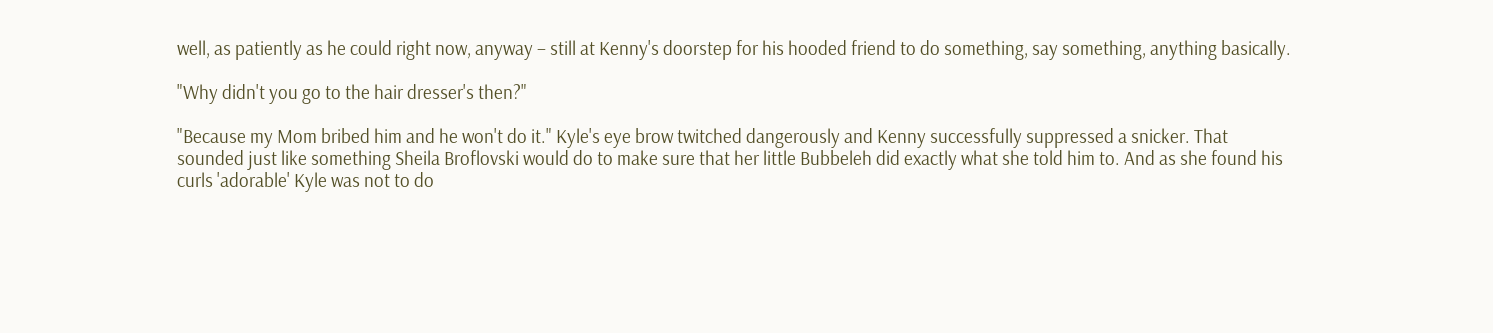well, as patiently as he could right now, anyway – still at Kenny's doorstep for his hooded friend to do something, say something, anything basically.

"Why didn't you go to the hair dresser's then?"

"Because my Mom bribed him and he won't do it." Kyle's eye brow twitched dangerously and Kenny successfully suppressed a snicker. That sounded just like something Sheila Broflovski would do to make sure that her little Bubbeleh did exactly what she told him to. And as she found his curls 'adorable' Kyle was not to do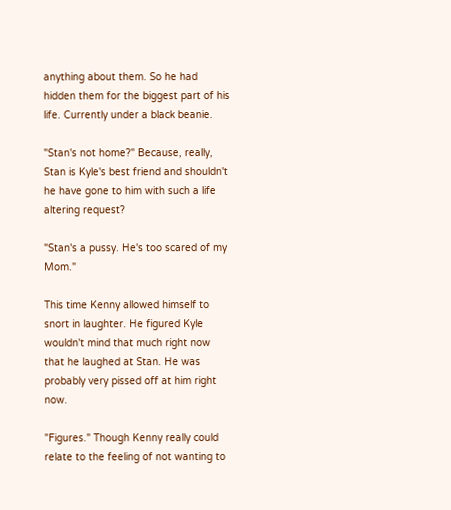anything about them. So he had hidden them for the biggest part of his life. Currently under a black beanie.

"Stan's not home?" Because, really, Stan is Kyle's best friend and shouldn't he have gone to him with such a life altering request?

"Stan's a pussy. He's too scared of my Mom."

This time Kenny allowed himself to snort in laughter. He figured Kyle wouldn't mind that much right now that he laughed at Stan. He was probably very pissed off at him right now.

"Figures." Though Kenny really could relate to the feeling of not wanting to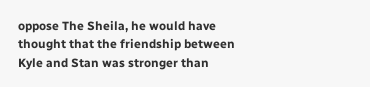oppose The Sheila, he would have thought that the friendship between Kyle and Stan was stronger than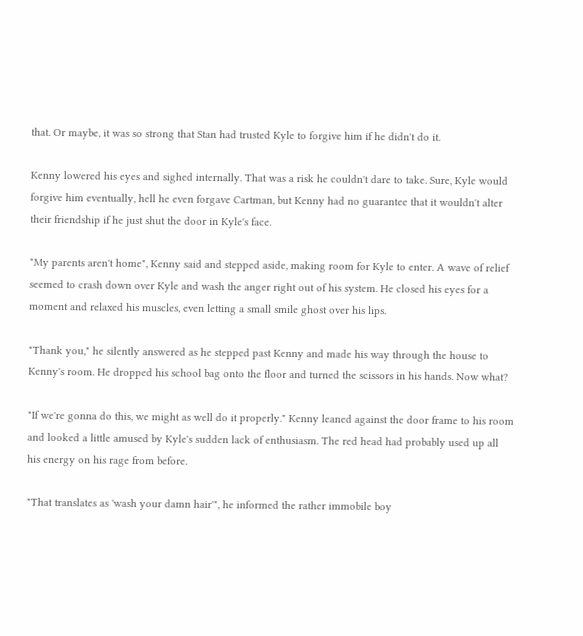that. Or maybe, it was so strong that Stan had trusted Kyle to forgive him if he didn't do it.

Kenny lowered his eyes and sighed internally. That was a risk he couldn't dare to take. Sure, Kyle would forgive him eventually, hell he even forgave Cartman, but Kenny had no guarantee that it wouldn't alter their friendship if he just shut the door in Kyle's face.

"My parents aren't home", Kenny said and stepped aside, making room for Kyle to enter. A wave of relief seemed to crash down over Kyle and wash the anger right out of his system. He closed his eyes for a moment and relaxed his muscles, even letting a small smile ghost over his lips.

"Thank you," he silently answered as he stepped past Kenny and made his way through the house to Kenny's room. He dropped his school bag onto the floor and turned the scissors in his hands. Now what?

"If we're gonna do this, we might as well do it properly." Kenny leaned against the door frame to his room and looked a little amused by Kyle's sudden lack of enthusiasm. The red head had probably used up all his energy on his rage from before.

"That translates as 'wash your damn hair'", he informed the rather immobile boy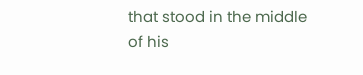that stood in the middle of his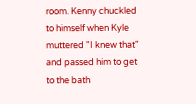room. Kenny chuckled to himself when Kyle muttered "I knew that" and passed him to get to the bath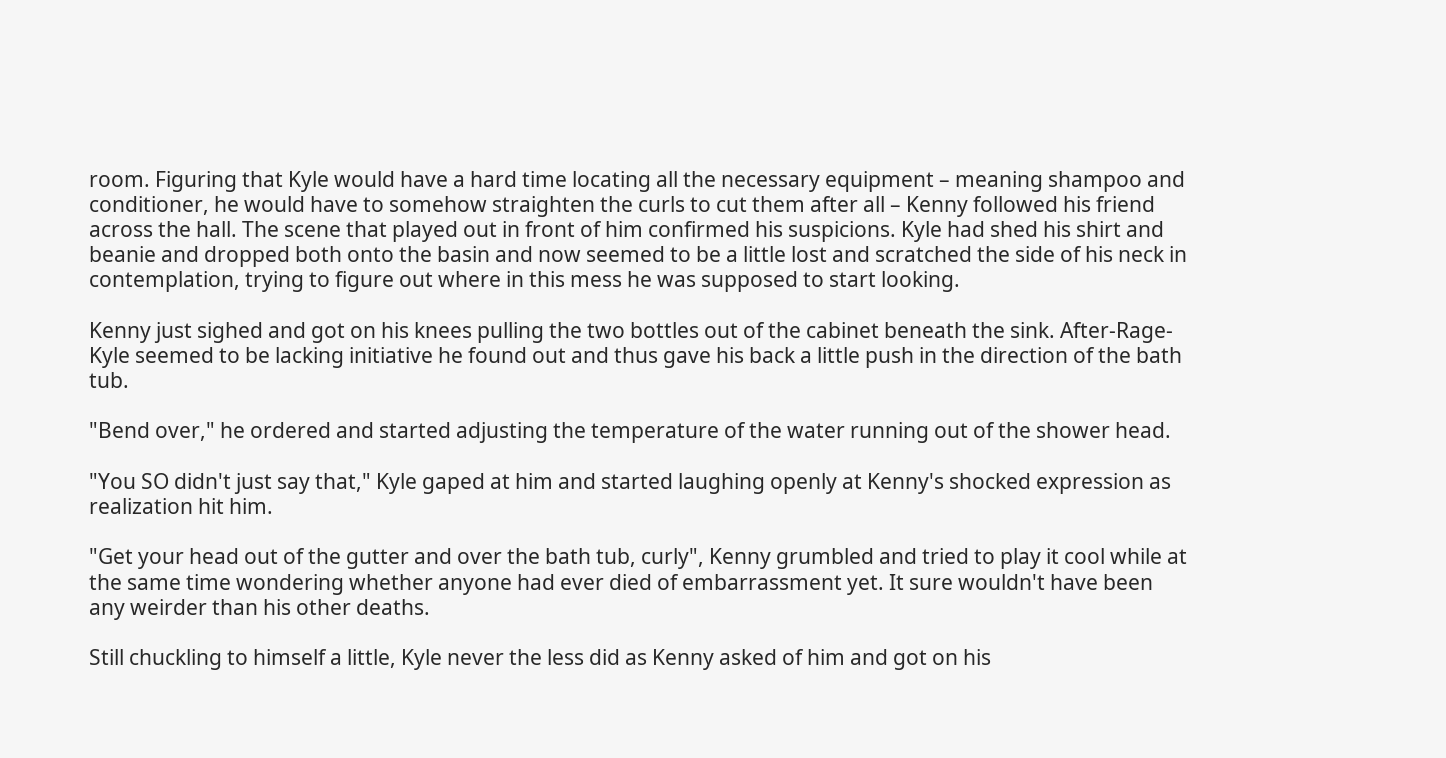room. Figuring that Kyle would have a hard time locating all the necessary equipment – meaning shampoo and conditioner, he would have to somehow straighten the curls to cut them after all – Kenny followed his friend across the hall. The scene that played out in front of him confirmed his suspicions. Kyle had shed his shirt and beanie and dropped both onto the basin and now seemed to be a little lost and scratched the side of his neck in contemplation, trying to figure out where in this mess he was supposed to start looking.

Kenny just sighed and got on his knees pulling the two bottles out of the cabinet beneath the sink. After-Rage-Kyle seemed to be lacking initiative he found out and thus gave his back a little push in the direction of the bath tub.

"Bend over," he ordered and started adjusting the temperature of the water running out of the shower head.

"You SO didn't just say that," Kyle gaped at him and started laughing openly at Kenny's shocked expression as realization hit him.

"Get your head out of the gutter and over the bath tub, curly", Kenny grumbled and tried to play it cool while at the same time wondering whether anyone had ever died of embarrassment yet. It sure wouldn't have been any weirder than his other deaths.

Still chuckling to himself a little, Kyle never the less did as Kenny asked of him and got on his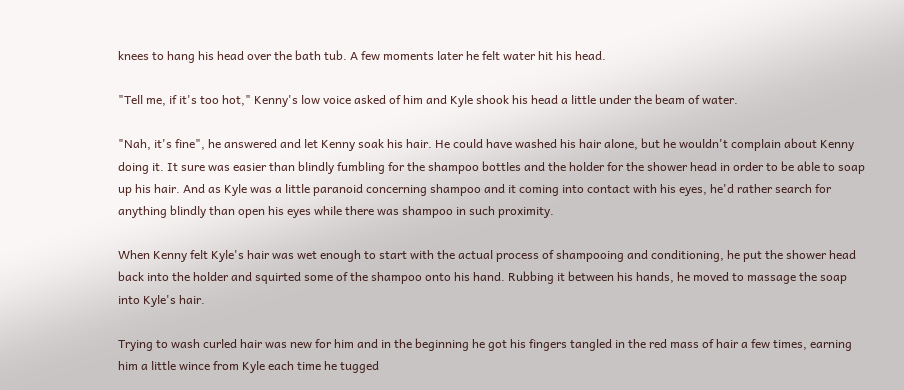knees to hang his head over the bath tub. A few moments later he felt water hit his head.

"Tell me, if it's too hot," Kenny's low voice asked of him and Kyle shook his head a little under the beam of water.

"Nah, it's fine", he answered and let Kenny soak his hair. He could have washed his hair alone, but he wouldn't complain about Kenny doing it. It sure was easier than blindly fumbling for the shampoo bottles and the holder for the shower head in order to be able to soap up his hair. And as Kyle was a little paranoid concerning shampoo and it coming into contact with his eyes, he'd rather search for anything blindly than open his eyes while there was shampoo in such proximity.

When Kenny felt Kyle's hair was wet enough to start with the actual process of shampooing and conditioning, he put the shower head back into the holder and squirted some of the shampoo onto his hand. Rubbing it between his hands, he moved to massage the soap into Kyle's hair.

Trying to wash curled hair was new for him and in the beginning he got his fingers tangled in the red mass of hair a few times, earning him a little wince from Kyle each time he tugged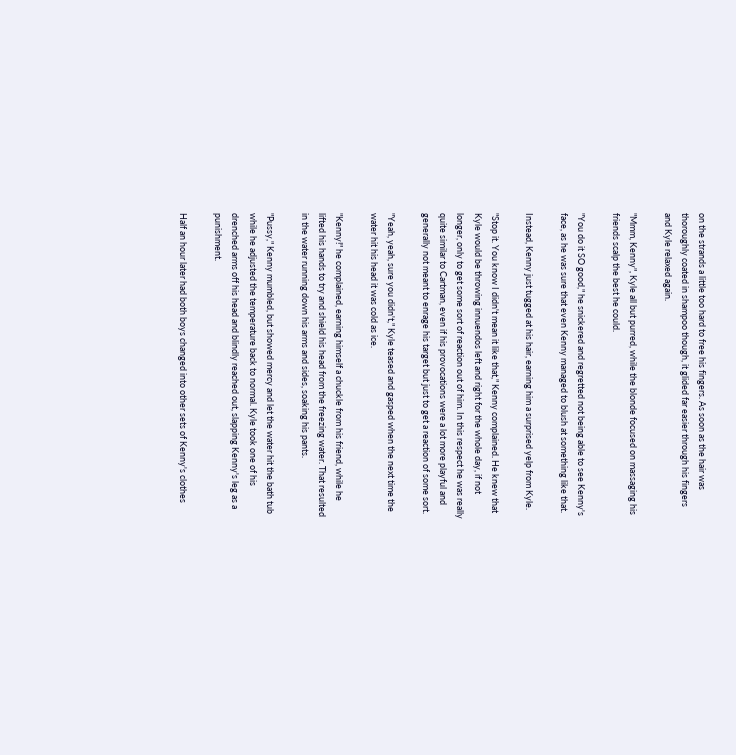on the strands a little too hard to free his fingers. As soon as the hair was thoroughly coated in shampoo though, it glided far easier through his fingers and Kyle relaxed again.

"Mmm, Kenny", Kyle all but purred, while the blonde focused on massaging his friends scalp the best he could.

"You do it SO good," he snickered and regretted not being able to see Kenny's face, as he was sure that even Kenny managed to blush at something like that.

Instead, Kenny just tugged at his hair, earning him a surprised yelp from Kyle.

"Stop it. You know I didn't mean it like that," Kenny complained. He knew that Kyle would be throwing innuendos left and right for the whole day, if not longer, only to get some sort of reaction out of him. In this respect he was really quite similar to Cartman, even if his provocations were a lot more playful and generally not meant to enrage his target but just to get a reaction of some sort.

"Yeah, yeah, sure you didn't," Kyle teased and gasped when the next time the water hit his head it was cold as ice.

"Kenny!" he complained, earning himself a chuckle from his friend, while he lifted his hands to try and shield his head from the freezing water. That resulted in the water running down his arms and sides, soaking his pants.

"Pussy," Kenny mumbled, but showed mercy and let the water hit the bath tub while he adjusted the temperature back to normal. Kyle took one of his drenched arms off his head and blindly reached out, slapping Kenny's leg as a punishment.

Half an hour later had both boys changed into other sets of Kenny's clothes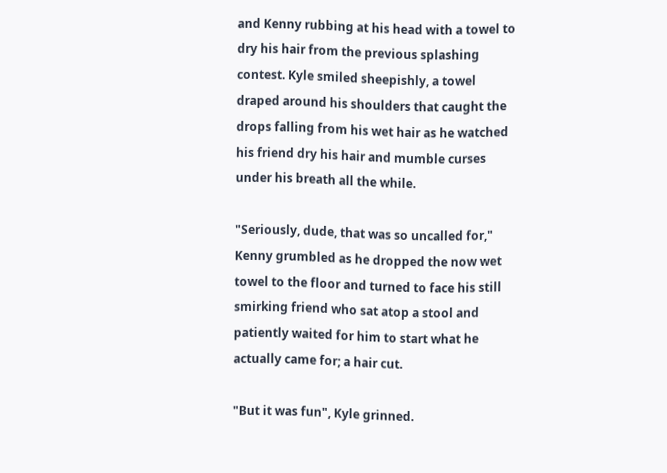and Kenny rubbing at his head with a towel to dry his hair from the previous splashing contest. Kyle smiled sheepishly, a towel draped around his shoulders that caught the drops falling from his wet hair as he watched his friend dry his hair and mumble curses under his breath all the while.

"Seriously, dude, that was so uncalled for," Kenny grumbled as he dropped the now wet towel to the floor and turned to face his still smirking friend who sat atop a stool and patiently waited for him to start what he actually came for; a hair cut.

"But it was fun", Kyle grinned.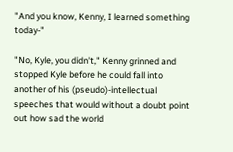"And you know, Kenny, I learned something today-"

"No, Kyle, you didn't," Kenny grinned and stopped Kyle before he could fall into another of his (pseudo)-intellectual speeches that would without a doubt point out how sad the world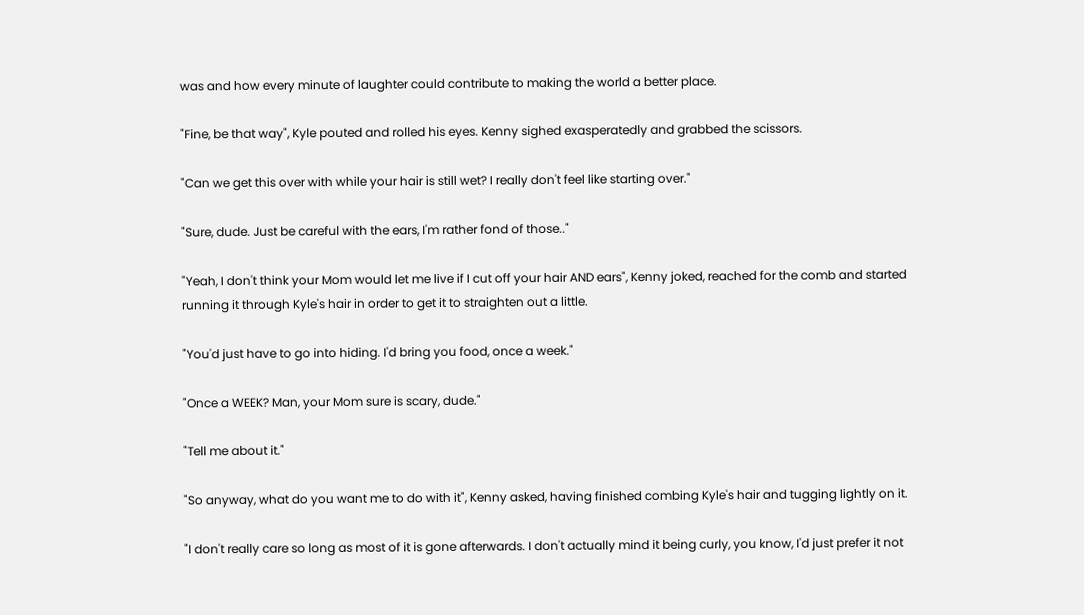was and how every minute of laughter could contribute to making the world a better place.

"Fine, be that way", Kyle pouted and rolled his eyes. Kenny sighed exasperatedly and grabbed the scissors.

"Can we get this over with while your hair is still wet? I really don't feel like starting over."

"Sure, dude. Just be careful with the ears, I'm rather fond of those.."

"Yeah, I don't think your Mom would let me live if I cut off your hair AND ears", Kenny joked, reached for the comb and started running it through Kyle's hair in order to get it to straighten out a little.

"You'd just have to go into hiding. I'd bring you food, once a week."

"Once a WEEK? Man, your Mom sure is scary, dude."

"Tell me about it."

"So anyway, what do you want me to do with it", Kenny asked, having finished combing Kyle's hair and tugging lightly on it.

"I don't really care so long as most of it is gone afterwards. I don't actually mind it being curly, you know, I'd just prefer it not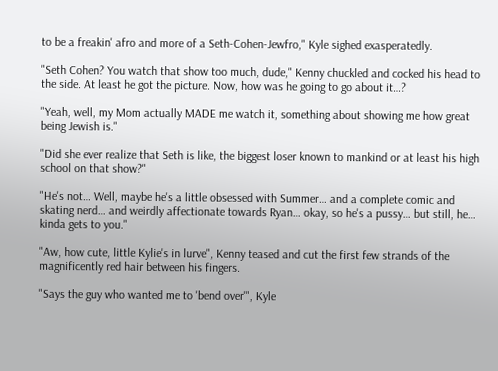to be a freakin' afro and more of a Seth-Cohen-Jewfro," Kyle sighed exasperatedly.

"Seth Cohen? You watch that show too much, dude," Kenny chuckled and cocked his head to the side. At least he got the picture. Now, how was he going to go about it…?

"Yeah, well, my Mom actually MADE me watch it, something about showing me how great being Jewish is."

"Did she ever realize that Seth is like, the biggest loser known to mankind or at least his high school on that show?"

"He's not… Well, maybe he's a little obsessed with Summer… and a complete comic and skating nerd… and weirdly affectionate towards Ryan… okay, so he's a pussy… but still, he… kinda gets to you."

"Aw, how cute, little Kylie's in lurve", Kenny teased and cut the first few strands of the magnificently red hair between his fingers.

"Says the guy who wanted me to 'bend over'", Kyle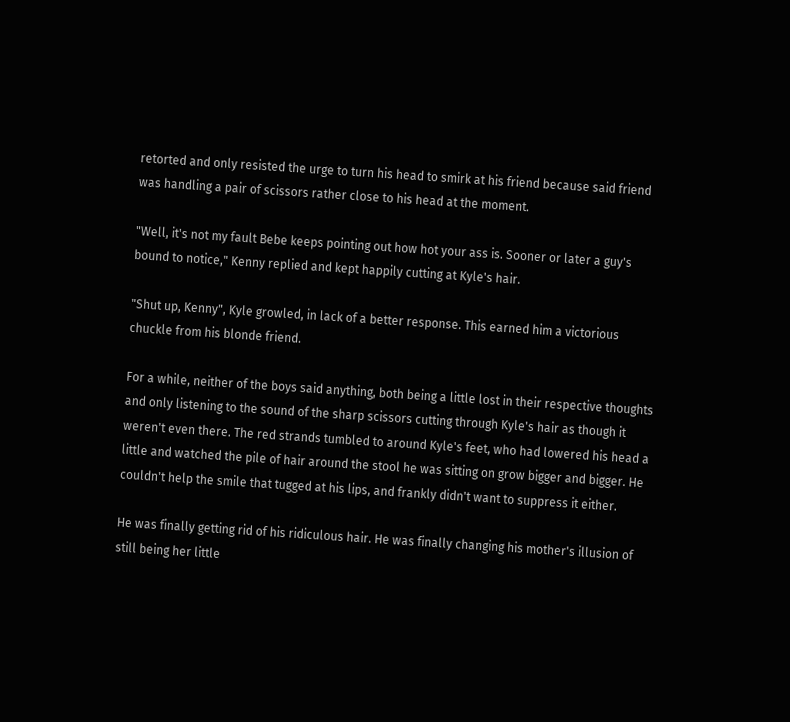retorted and only resisted the urge to turn his head to smirk at his friend because said friend was handling a pair of scissors rather close to his head at the moment.

"Well, it's not my fault Bebe keeps pointing out how hot your ass is. Sooner or later a guy's bound to notice," Kenny replied and kept happily cutting at Kyle's hair.

"Shut up, Kenny", Kyle growled, in lack of a better response. This earned him a victorious chuckle from his blonde friend.

For a while, neither of the boys said anything, both being a little lost in their respective thoughts and only listening to the sound of the sharp scissors cutting through Kyle's hair as though it weren't even there. The red strands tumbled to around Kyle's feet, who had lowered his head a little and watched the pile of hair around the stool he was sitting on grow bigger and bigger. He couldn't help the smile that tugged at his lips, and frankly didn't want to suppress it either.

He was finally getting rid of his ridiculous hair. He was finally changing his mother's illusion of still being her little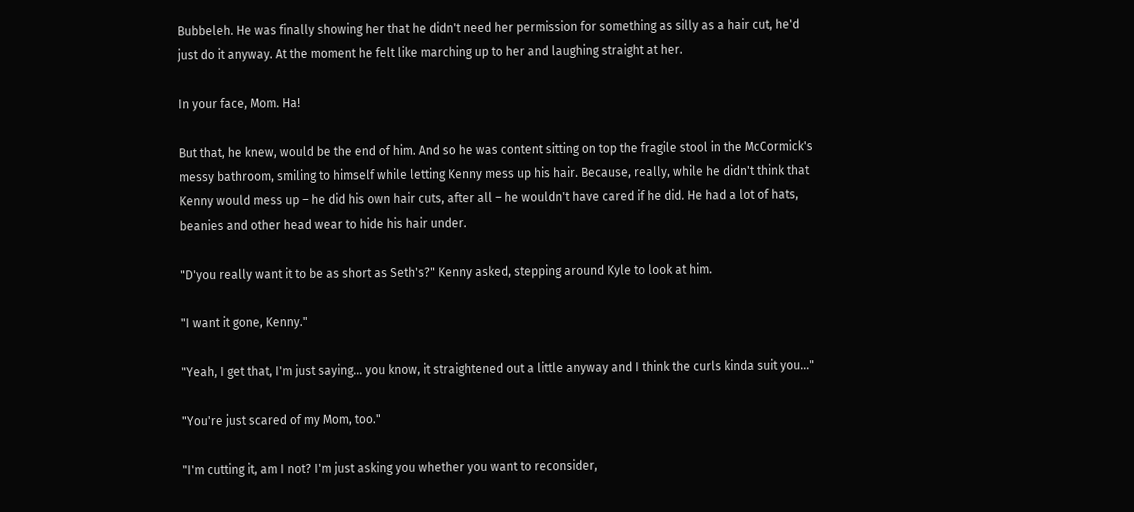Bubbeleh. He was finally showing her that he didn't need her permission for something as silly as a hair cut, he'd just do it anyway. At the moment he felt like marching up to her and laughing straight at her.

In your face, Mom. Ha!

But that, he knew, would be the end of him. And so he was content sitting on top the fragile stool in the McCormick's messy bathroom, smiling to himself while letting Kenny mess up his hair. Because, really, while he didn't think that Kenny would mess up – he did his own hair cuts, after all – he wouldn't have cared if he did. He had a lot of hats, beanies and other head wear to hide his hair under.

"D'you really want it to be as short as Seth's?" Kenny asked, stepping around Kyle to look at him.

"I want it gone, Kenny."

"Yeah, I get that, I'm just saying… you know, it straightened out a little anyway and I think the curls kinda suit you…"

"You're just scared of my Mom, too."

"I'm cutting it, am I not? I'm just asking you whether you want to reconsider,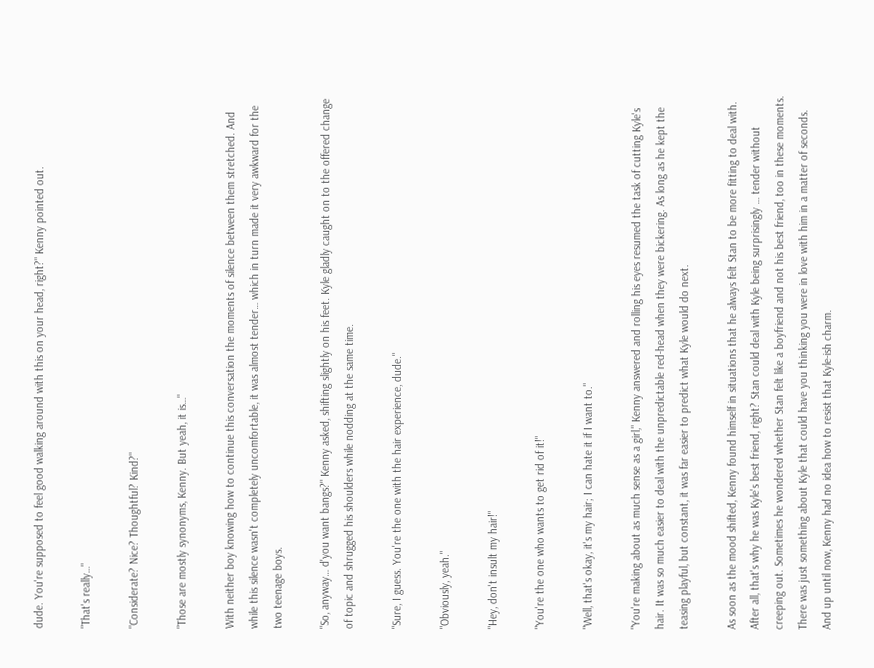dude. You're supposed to feel good walking around with this on your head, right?" Kenny pointed out.

"That's really…"

"Considerate? Nice? Thoughtful? Kind?"

"Those are mostly synonyms, Kenny. But yeah, it is…"

With neither boy knowing how to continue this conversation the moments of silence between them stretched. And while this silence wasn't completely uncomfortable, it was almost tender… which in turn made it very awkward for the two teenage boys.

"So, anyway… d'you want bangs?" Kenny asked, shifting slightly on his feet. Kyle gladly caught on to the offered change of topic and shrugged his shoulders while nodding at the same time.

"Sure, I guess. You're the one with the hair experience, dude."

"Obviously, yeah."

"Hey, don't insult my hair!"

"You're the one who wants to get rid of it!"

"Well, that's okay, it's my hair; I can hate it if I want to."

"You're making about as much sense as a girl," Kenny answered and rolling his eyes resumed the task of cutting Kyle's hair. It was so much easier to deal with the unpredictable red-head when they were bickering. As long as he kept the teasing playful, but constant, it was far easier to predict what Kyle would do next.

As soon as the mood shifted, Kenny found himself in situations that he always felt Stan to be more fitting to deal with. After all, that's why he was Kyle's best friend, right? Stan could deal with Kyle being surprisingly … tender without creeping out. Sometimes he wondered whether Stan felt like a boyfriend and not his best friend, too in these moments. There was just something about Kyle that could have you thinking you were in love with him in a matter of seconds. And up until now, Kenny had no idea how to resist that Kyle-ish charm.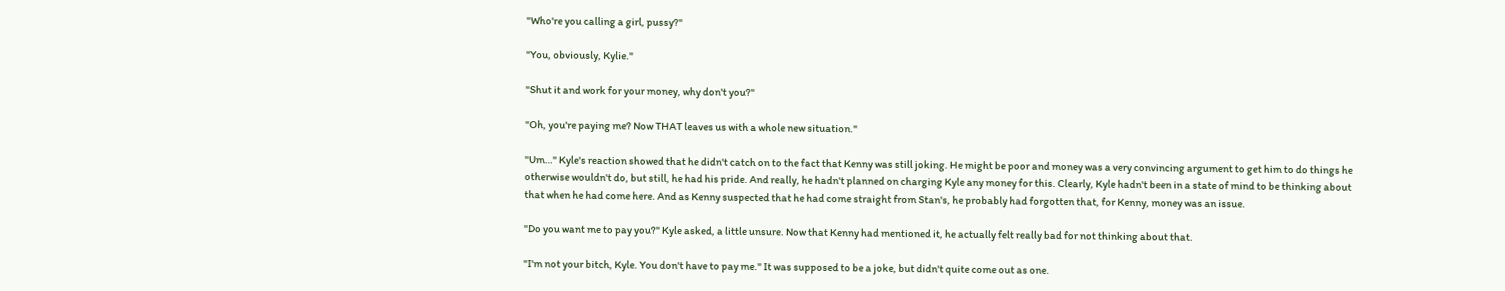"Who're you calling a girl, pussy?"

"You, obviously, Kylie."

"Shut it and work for your money, why don't you?"

"Oh, you're paying me? Now THAT leaves us with a whole new situation."

"Um…" Kyle's reaction showed that he didn't catch on to the fact that Kenny was still joking. He might be poor and money was a very convincing argument to get him to do things he otherwise wouldn't do, but still, he had his pride. And really, he hadn't planned on charging Kyle any money for this. Clearly, Kyle hadn't been in a state of mind to be thinking about that when he had come here. And as Kenny suspected that he had come straight from Stan's, he probably had forgotten that, for Kenny, money was an issue.

"Do you want me to pay you?" Kyle asked, a little unsure. Now that Kenny had mentioned it, he actually felt really bad for not thinking about that.

"I'm not your bitch, Kyle. You don't have to pay me." It was supposed to be a joke, but didn't quite come out as one.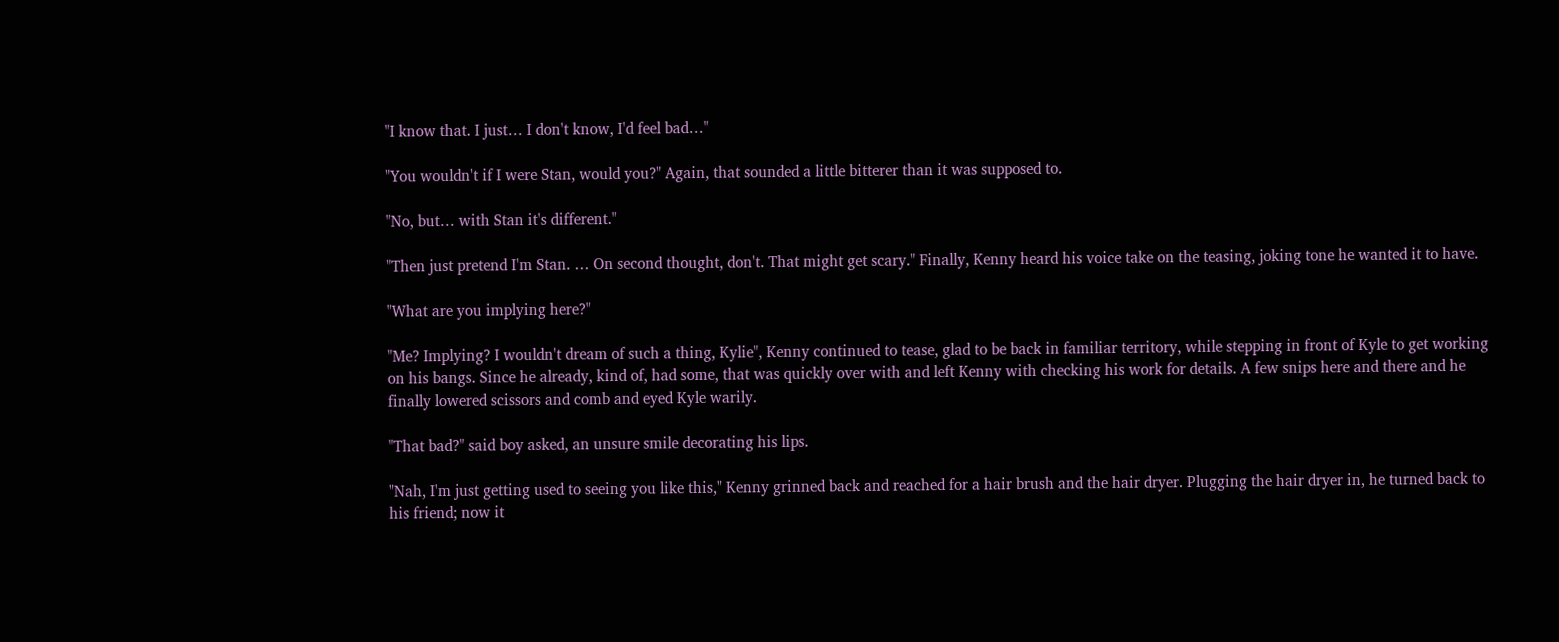"I know that. I just… I don't know, I'd feel bad…"

"You wouldn't if I were Stan, would you?" Again, that sounded a little bitterer than it was supposed to.

"No, but… with Stan it's different."

"Then just pretend I'm Stan. … On second thought, don't. That might get scary." Finally, Kenny heard his voice take on the teasing, joking tone he wanted it to have.

"What are you implying here?"

"Me? Implying? I wouldn't dream of such a thing, Kylie", Kenny continued to tease, glad to be back in familiar territory, while stepping in front of Kyle to get working on his bangs. Since he already, kind of, had some, that was quickly over with and left Kenny with checking his work for details. A few snips here and there and he finally lowered scissors and comb and eyed Kyle warily.

"That bad?" said boy asked, an unsure smile decorating his lips.

"Nah, I'm just getting used to seeing you like this," Kenny grinned back and reached for a hair brush and the hair dryer. Plugging the hair dryer in, he turned back to his friend; now it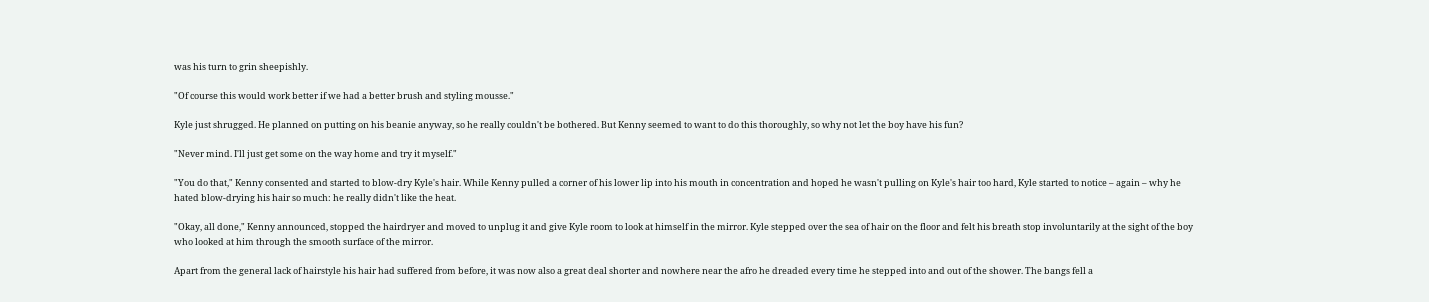was his turn to grin sheepishly.

"Of course this would work better if we had a better brush and styling mousse."

Kyle just shrugged. He planned on putting on his beanie anyway, so he really couldn't be bothered. But Kenny seemed to want to do this thoroughly, so why not let the boy have his fun?

"Never mind. I'll just get some on the way home and try it myself."

"You do that," Kenny consented and started to blow-dry Kyle's hair. While Kenny pulled a corner of his lower lip into his mouth in concentration and hoped he wasn't pulling on Kyle's hair too hard, Kyle started to notice – again – why he hated blow-drying his hair so much: he really didn't like the heat.

"Okay, all done," Kenny announced, stopped the hairdryer and moved to unplug it and give Kyle room to look at himself in the mirror. Kyle stepped over the sea of hair on the floor and felt his breath stop involuntarily at the sight of the boy who looked at him through the smooth surface of the mirror.

Apart from the general lack of hairstyle his hair had suffered from before, it was now also a great deal shorter and nowhere near the afro he dreaded every time he stepped into and out of the shower. The bangs fell a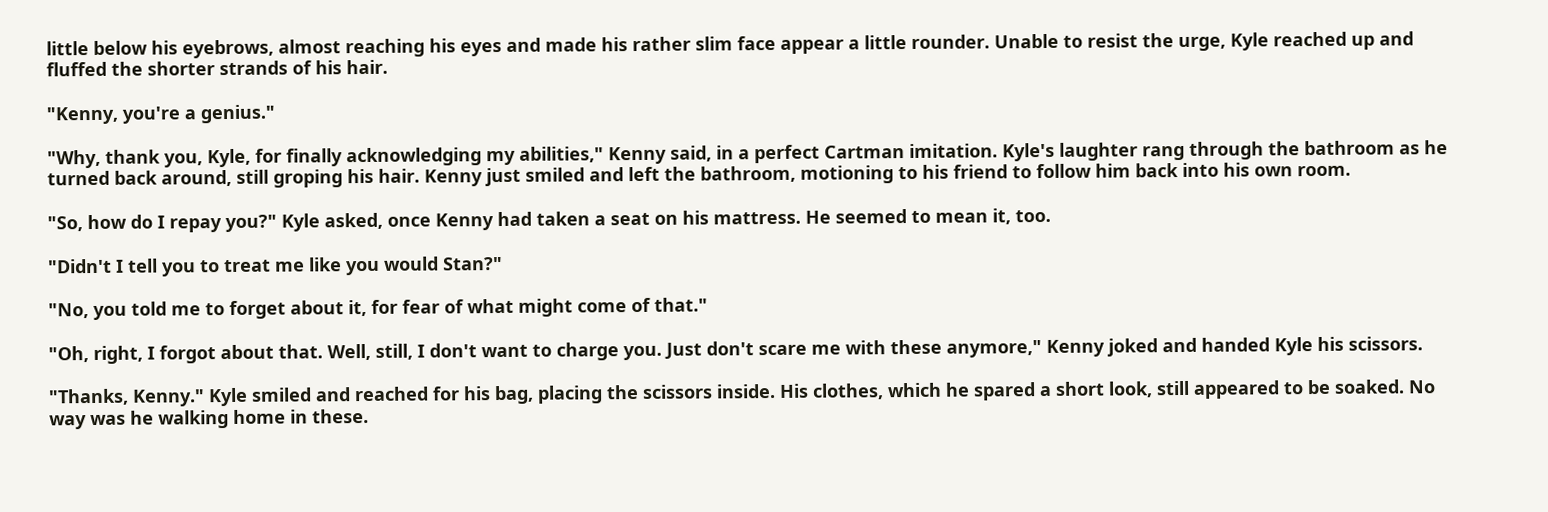little below his eyebrows, almost reaching his eyes and made his rather slim face appear a little rounder. Unable to resist the urge, Kyle reached up and fluffed the shorter strands of his hair.

"Kenny, you're a genius."

"Why, thank you, Kyle, for finally acknowledging my abilities," Kenny said, in a perfect Cartman imitation. Kyle's laughter rang through the bathroom as he turned back around, still groping his hair. Kenny just smiled and left the bathroom, motioning to his friend to follow him back into his own room.

"So, how do I repay you?" Kyle asked, once Kenny had taken a seat on his mattress. He seemed to mean it, too.

"Didn't I tell you to treat me like you would Stan?"

"No, you told me to forget about it, for fear of what might come of that."

"Oh, right, I forgot about that. Well, still, I don't want to charge you. Just don't scare me with these anymore," Kenny joked and handed Kyle his scissors.

"Thanks, Kenny." Kyle smiled and reached for his bag, placing the scissors inside. His clothes, which he spared a short look, still appeared to be soaked. No way was he walking home in these.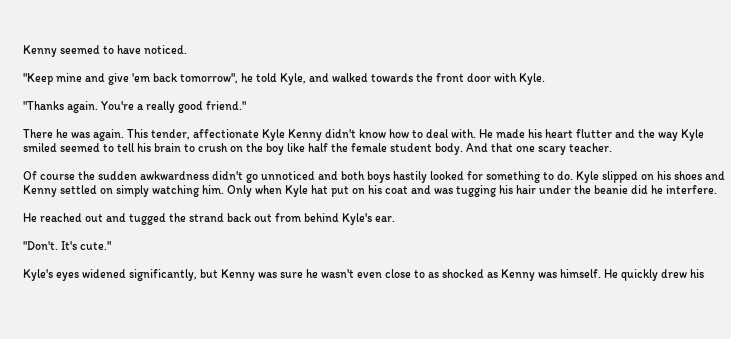Kenny seemed to have noticed.

"Keep mine and give 'em back tomorrow", he told Kyle, and walked towards the front door with Kyle.

"Thanks again. You're a really good friend."

There he was again. This tender, affectionate Kyle Kenny didn't know how to deal with. He made his heart flutter and the way Kyle smiled seemed to tell his brain to crush on the boy like half the female student body. And that one scary teacher.

Of course the sudden awkwardness didn't go unnoticed and both boys hastily looked for something to do. Kyle slipped on his shoes and Kenny settled on simply watching him. Only when Kyle hat put on his coat and was tugging his hair under the beanie did he interfere.

He reached out and tugged the strand back out from behind Kyle's ear.

"Don't. It's cute."

Kyle's eyes widened significantly, but Kenny was sure he wasn't even close to as shocked as Kenny was himself. He quickly drew his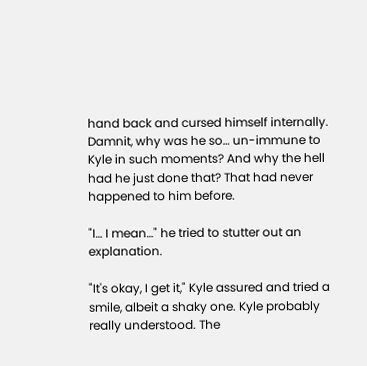hand back and cursed himself internally. Damnit, why was he so… un-immune to Kyle in such moments? And why the hell had he just done that? That had never happened to him before.

"I… I mean…" he tried to stutter out an explanation.

"It's okay, I get it," Kyle assured and tried a smile, albeit a shaky one. Kyle probably really understood. The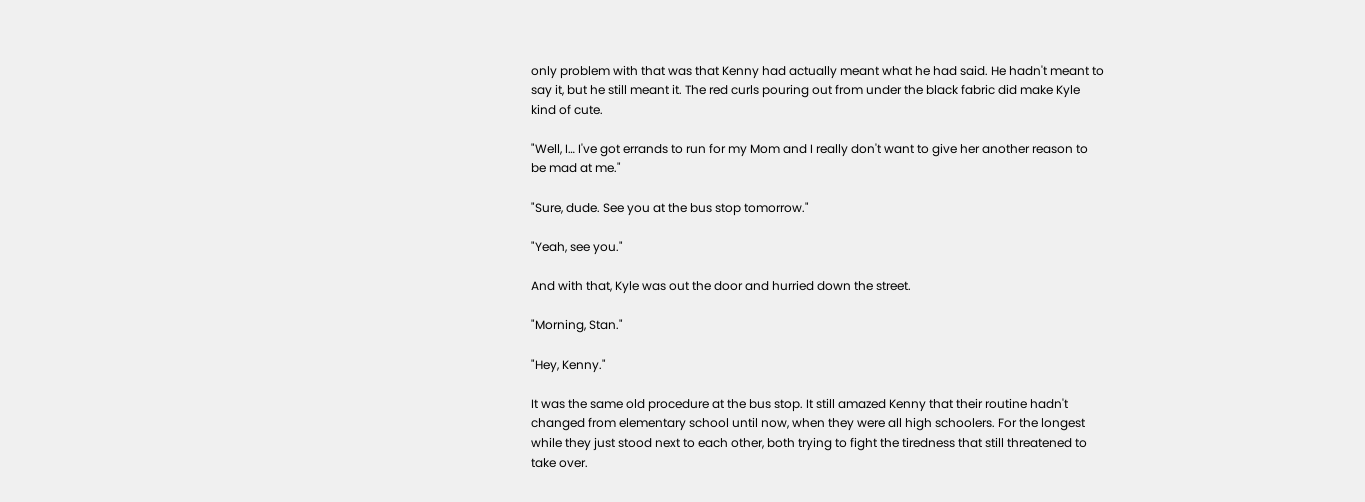only problem with that was that Kenny had actually meant what he had said. He hadn't meant to say it, but he still meant it. The red curls pouring out from under the black fabric did make Kyle kind of cute.

"Well, I… I've got errands to run for my Mom and I really don't want to give her another reason to be mad at me."

"Sure, dude. See you at the bus stop tomorrow."

"Yeah, see you."

And with that, Kyle was out the door and hurried down the street.

"Morning, Stan."

"Hey, Kenny."

It was the same old procedure at the bus stop. It still amazed Kenny that their routine hadn't changed from elementary school until now, when they were all high schoolers. For the longest while they just stood next to each other, both trying to fight the tiredness that still threatened to take over.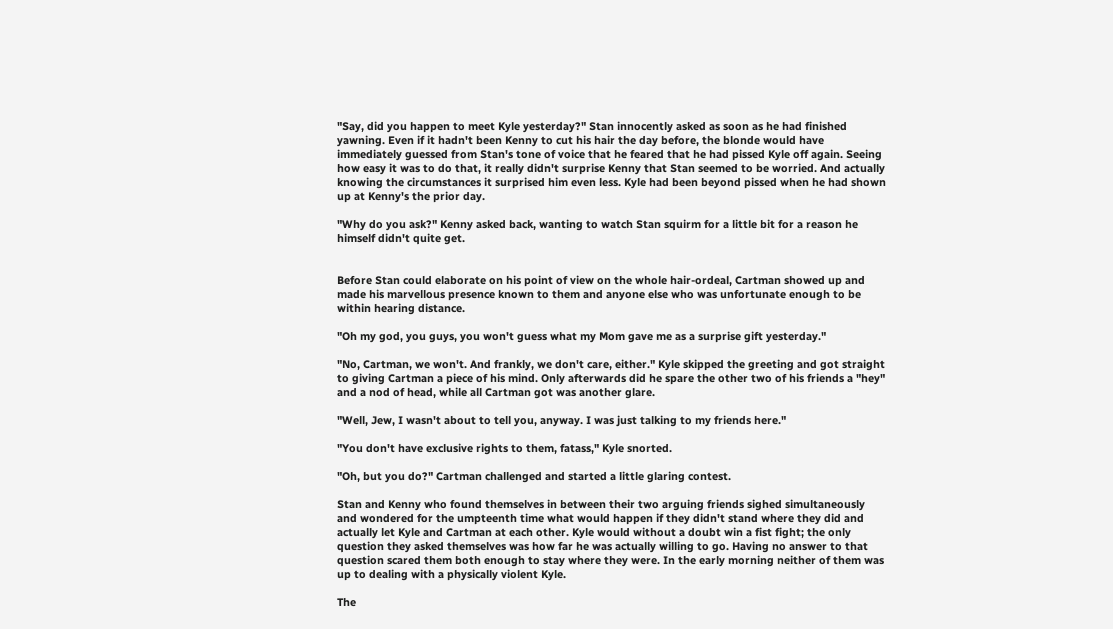"Say, did you happen to meet Kyle yesterday?" Stan innocently asked as soon as he had finished yawning. Even if it hadn't been Kenny to cut his hair the day before, the blonde would have immediately guessed from Stan's tone of voice that he feared that he had pissed Kyle off again. Seeing how easy it was to do that, it really didn't surprise Kenny that Stan seemed to be worried. And actually knowing the circumstances it surprised him even less. Kyle had been beyond pissed when he had shown up at Kenny's the prior day.

"Why do you ask?" Kenny asked back, wanting to watch Stan squirm for a little bit for a reason he himself didn't quite get.


Before Stan could elaborate on his point of view on the whole hair-ordeal, Cartman showed up and made his marvellous presence known to them and anyone else who was unfortunate enough to be within hearing distance.

"Oh my god, you guys, you won't guess what my Mom gave me as a surprise gift yesterday."

"No, Cartman, we won't. And frankly, we don't care, either." Kyle skipped the greeting and got straight to giving Cartman a piece of his mind. Only afterwards did he spare the other two of his friends a "hey" and a nod of head, while all Cartman got was another glare.

"Well, Jew, I wasn't about to tell you, anyway. I was just talking to my friends here."

"You don't have exclusive rights to them, fatass," Kyle snorted.

"Oh, but you do?" Cartman challenged and started a little glaring contest.

Stan and Kenny who found themselves in between their two arguing friends sighed simultaneously and wondered for the umpteenth time what would happen if they didn't stand where they did and actually let Kyle and Cartman at each other. Kyle would without a doubt win a fist fight; the only question they asked themselves was how far he was actually willing to go. Having no answer to that question scared them both enough to stay where they were. In the early morning neither of them was up to dealing with a physically violent Kyle.

The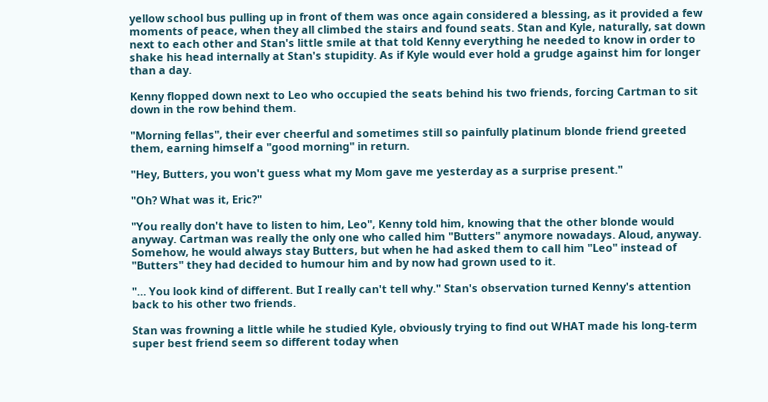yellow school bus pulling up in front of them was once again considered a blessing, as it provided a few moments of peace, when they all climbed the stairs and found seats. Stan and Kyle, naturally, sat down next to each other and Stan's little smile at that told Kenny everything he needed to know in order to shake his head internally at Stan's stupidity. As if Kyle would ever hold a grudge against him for longer than a day.

Kenny flopped down next to Leo who occupied the seats behind his two friends, forcing Cartman to sit down in the row behind them.

"Morning fellas", their ever cheerful and sometimes still so painfully platinum blonde friend greeted them, earning himself a "good morning" in return.

"Hey, Butters, you won't guess what my Mom gave me yesterday as a surprise present."

"Oh? What was it, Eric?"

"You really don't have to listen to him, Leo", Kenny told him, knowing that the other blonde would anyway. Cartman was really the only one who called him "Butters" anymore nowadays. Aloud, anyway. Somehow, he would always stay Butters, but when he had asked them to call him "Leo" instead of "Butters" they had decided to humour him and by now had grown used to it.

"… You look kind of different. But I really can't tell why." Stan's observation turned Kenny's attention back to his other two friends.

Stan was frowning a little while he studied Kyle, obviously trying to find out WHAT made his long-term super best friend seem so different today when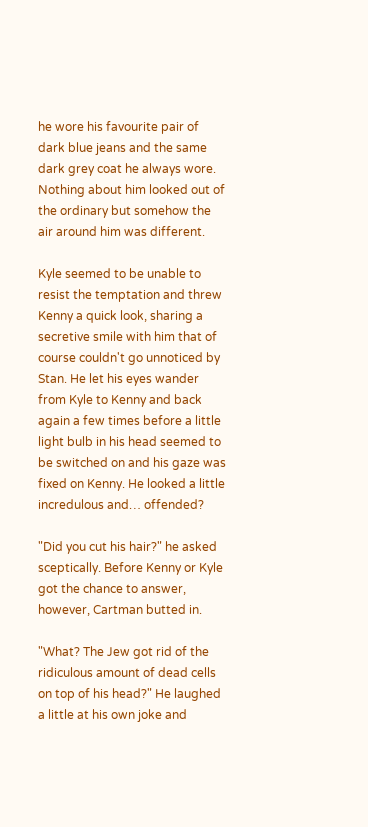he wore his favourite pair of dark blue jeans and the same dark grey coat he always wore. Nothing about him looked out of the ordinary but somehow the air around him was different.

Kyle seemed to be unable to resist the temptation and threw Kenny a quick look, sharing a secretive smile with him that of course couldn't go unnoticed by Stan. He let his eyes wander from Kyle to Kenny and back again a few times before a little light bulb in his head seemed to be switched on and his gaze was fixed on Kenny. He looked a little incredulous and… offended?

"Did you cut his hair?" he asked sceptically. Before Kenny or Kyle got the chance to answer, however, Cartman butted in.

"What? The Jew got rid of the ridiculous amount of dead cells on top of his head?" He laughed a little at his own joke and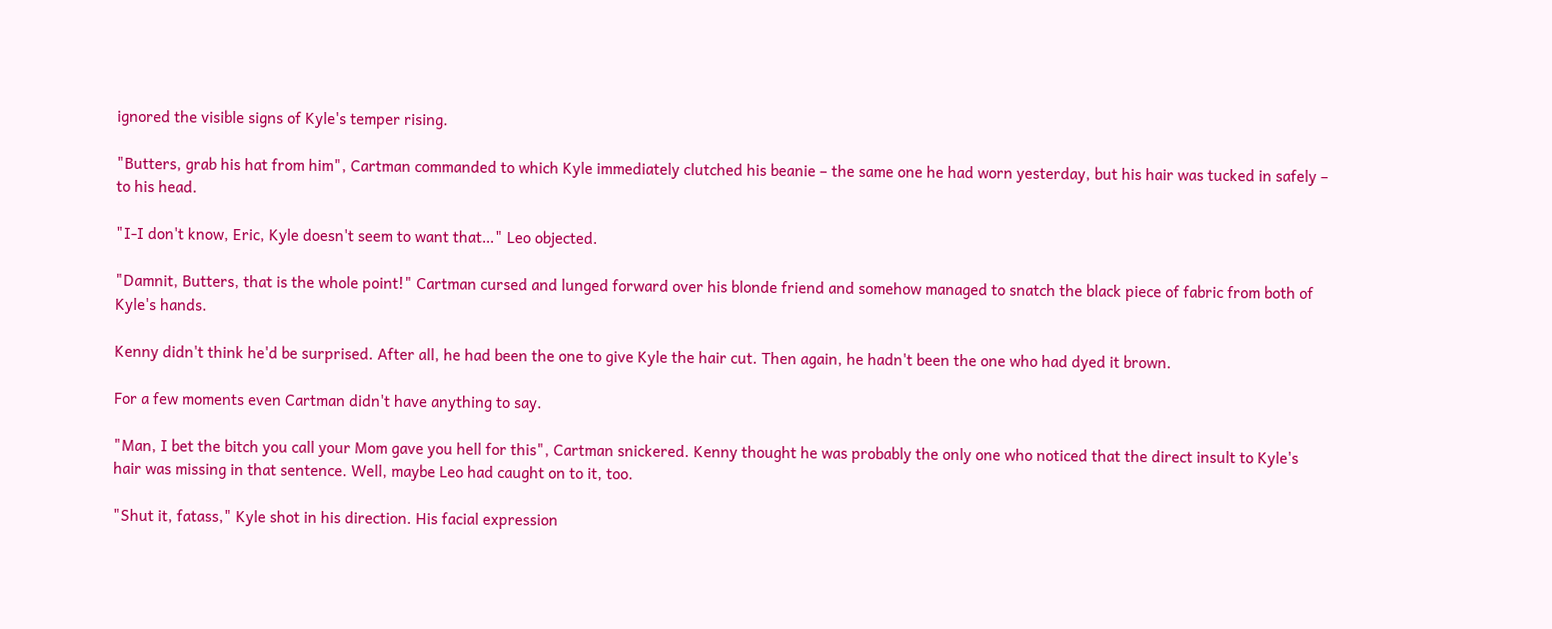ignored the visible signs of Kyle's temper rising.

"Butters, grab his hat from him", Cartman commanded to which Kyle immediately clutched his beanie – the same one he had worn yesterday, but his hair was tucked in safely – to his head.

"I-I don't know, Eric, Kyle doesn't seem to want that…" Leo objected.

"Damnit, Butters, that is the whole point!" Cartman cursed and lunged forward over his blonde friend and somehow managed to snatch the black piece of fabric from both of Kyle's hands.

Kenny didn't think he'd be surprised. After all, he had been the one to give Kyle the hair cut. Then again, he hadn't been the one who had dyed it brown.

For a few moments even Cartman didn't have anything to say.

"Man, I bet the bitch you call your Mom gave you hell for this", Cartman snickered. Kenny thought he was probably the only one who noticed that the direct insult to Kyle's hair was missing in that sentence. Well, maybe Leo had caught on to it, too.

"Shut it, fatass," Kyle shot in his direction. His facial expression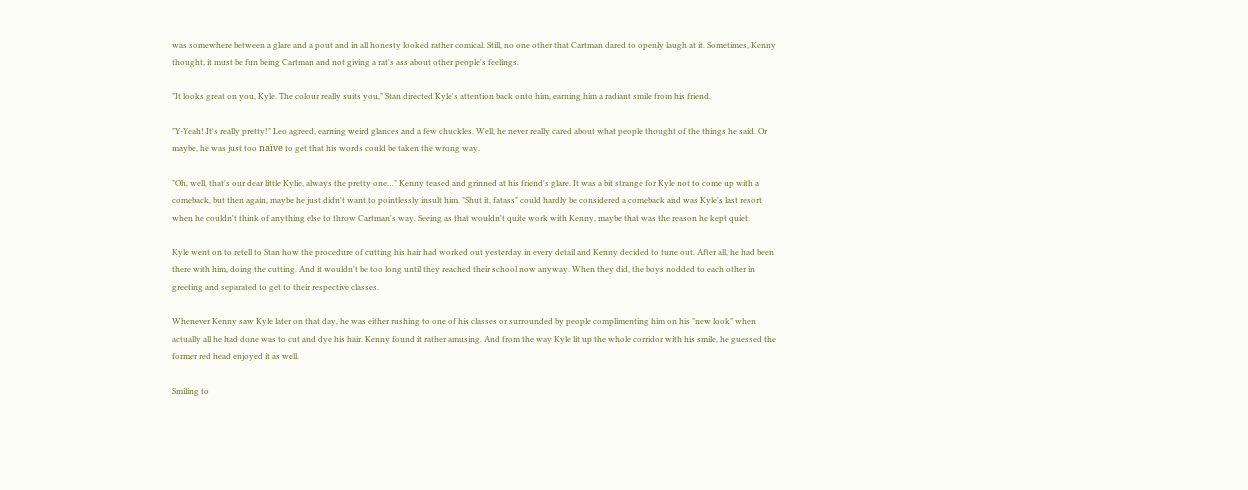was somewhere between a glare and a pout and in all honesty looked rather comical. Still, no one other that Cartman dared to openly laugh at it. Sometimes, Kenny thought, it must be fun being Cartman and not giving a rat's ass about other people's feelings.

"It looks great on you, Kyle. The colour really suits you," Stan directed Kyle's attention back onto him, earning him a radiant smile from his friend.

"Y-Yeah! It's really pretty!" Leo agreed, earning weird glances and a few chuckles. Well, he never really cared about what people thought of the things he said. Or maybe, he was just too naïve to get that his words could be taken the wrong way.

"Oh, well, that's our dear little Kylie, always the pretty one…" Kenny teased and grinned at his friend's glare. It was a bit strange for Kyle not to come up with a comeback, but then again, maybe he just didn't want to pointlessly insult him. "Shut it, fatass" could hardly be considered a comeback and was Kyle's last resort when he couldn't think of anything else to throw Cartman's way. Seeing as that wouldn't quite work with Kenny, maybe that was the reason he kept quiet.

Kyle went on to retell to Stan how the procedure of cutting his hair had worked out yesterday in every detail and Kenny decided to tune out. After all, he had been there with him, doing the cutting. And it wouldn't be too long until they reached their school now anyway. When they did, the boys nodded to each other in greeting and separated to get to their respective classes.

Whenever Kenny saw Kyle later on that day, he was either rushing to one of his classes or surrounded by people complimenting him on his "new look" when actually all he had done was to cut and dye his hair. Kenny found it rather amusing. And from the way Kyle lit up the whole corridor with his smile, he guessed the former red head enjoyed it as well.

Smiling to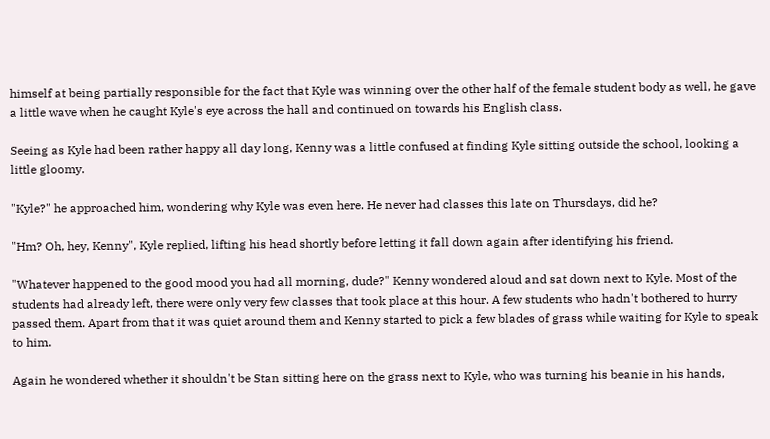himself at being partially responsible for the fact that Kyle was winning over the other half of the female student body as well, he gave a little wave when he caught Kyle's eye across the hall and continued on towards his English class.

Seeing as Kyle had been rather happy all day long, Kenny was a little confused at finding Kyle sitting outside the school, looking a little gloomy.

"Kyle?" he approached him, wondering why Kyle was even here. He never had classes this late on Thursdays, did he?

"Hm? Oh, hey, Kenny", Kyle replied, lifting his head shortly before letting it fall down again after identifying his friend.

"Whatever happened to the good mood you had all morning, dude?" Kenny wondered aloud and sat down next to Kyle. Most of the students had already left, there were only very few classes that took place at this hour. A few students who hadn't bothered to hurry passed them. Apart from that it was quiet around them and Kenny started to pick a few blades of grass while waiting for Kyle to speak to him.

Again he wondered whether it shouldn't be Stan sitting here on the grass next to Kyle, who was turning his beanie in his hands,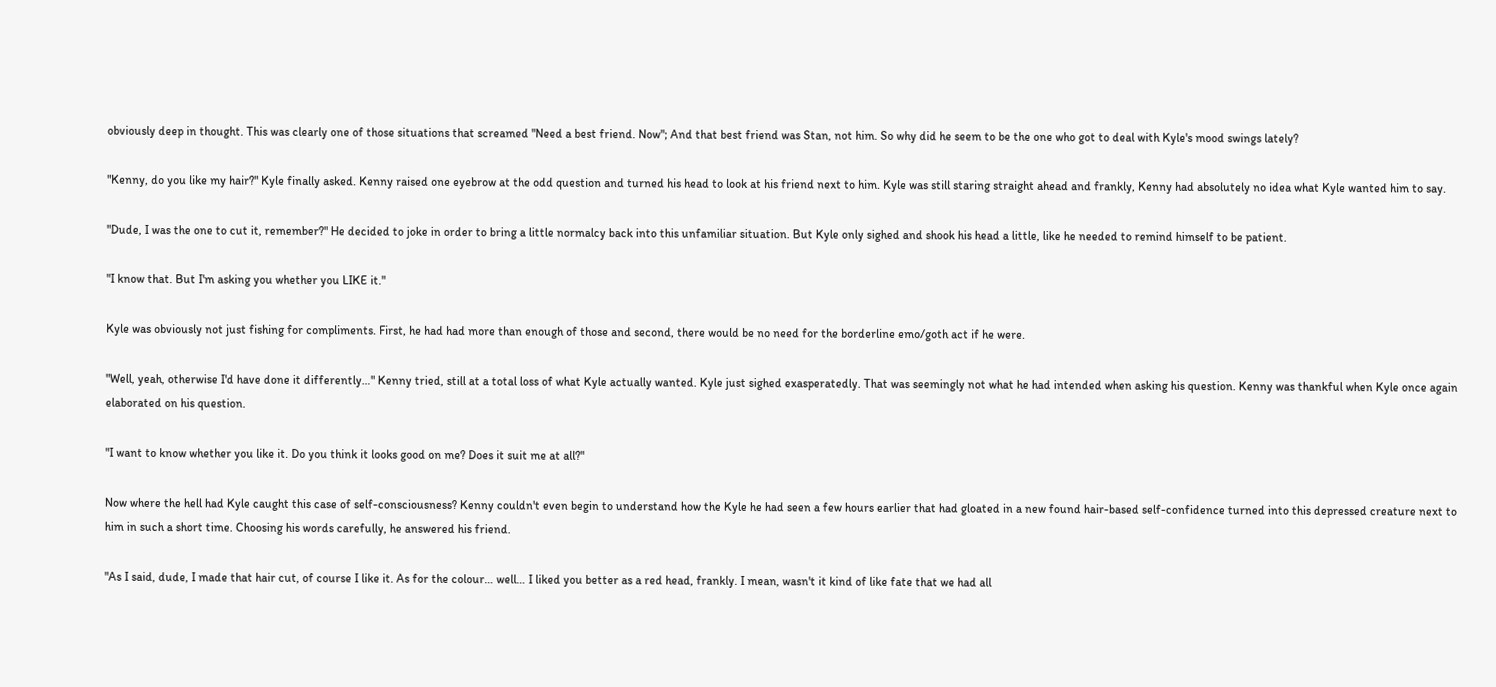obviously deep in thought. This was clearly one of those situations that screamed "Need a best friend. Now"; And that best friend was Stan, not him. So why did he seem to be the one who got to deal with Kyle's mood swings lately?

"Kenny, do you like my hair?" Kyle finally asked. Kenny raised one eyebrow at the odd question and turned his head to look at his friend next to him. Kyle was still staring straight ahead and frankly, Kenny had absolutely no idea what Kyle wanted him to say.

"Dude, I was the one to cut it, remember?" He decided to joke in order to bring a little normalcy back into this unfamiliar situation. But Kyle only sighed and shook his head a little, like he needed to remind himself to be patient.

"I know that. But I'm asking you whether you LIKE it."

Kyle was obviously not just fishing for compliments. First, he had had more than enough of those and second, there would be no need for the borderline emo/goth act if he were.

"Well, yeah, otherwise I'd have done it differently…" Kenny tried, still at a total loss of what Kyle actually wanted. Kyle just sighed exasperatedly. That was seemingly not what he had intended when asking his question. Kenny was thankful when Kyle once again elaborated on his question.

"I want to know whether you like it. Do you think it looks good on me? Does it suit me at all?"

Now where the hell had Kyle caught this case of self-consciousness? Kenny couldn't even begin to understand how the Kyle he had seen a few hours earlier that had gloated in a new found hair-based self-confidence turned into this depressed creature next to him in such a short time. Choosing his words carefully, he answered his friend.

"As I said, dude, I made that hair cut, of course I like it. As for the colour… well… I liked you better as a red head, frankly. I mean, wasn't it kind of like fate that we had all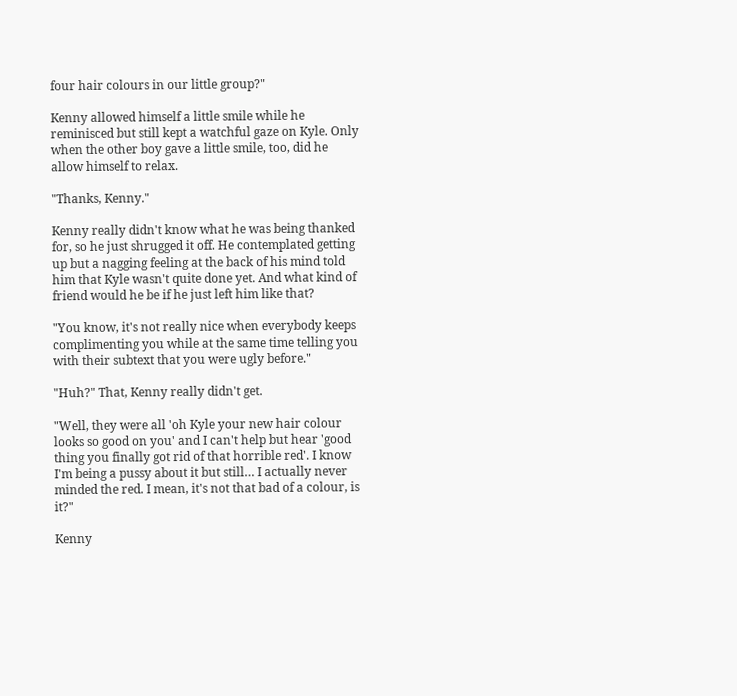four hair colours in our little group?"

Kenny allowed himself a little smile while he reminisced but still kept a watchful gaze on Kyle. Only when the other boy gave a little smile, too, did he allow himself to relax.

"Thanks, Kenny."

Kenny really didn't know what he was being thanked for, so he just shrugged it off. He contemplated getting up but a nagging feeling at the back of his mind told him that Kyle wasn't quite done yet. And what kind of friend would he be if he just left him like that?

"You know, it's not really nice when everybody keeps complimenting you while at the same time telling you with their subtext that you were ugly before."

"Huh?" That, Kenny really didn't get.

"Well, they were all 'oh Kyle your new hair colour looks so good on you' and I can't help but hear 'good thing you finally got rid of that horrible red'. I know I'm being a pussy about it but still… I actually never minded the red. I mean, it's not that bad of a colour, is it?"

Kenny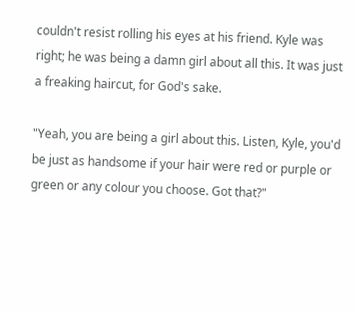couldn't resist rolling his eyes at his friend. Kyle was right; he was being a damn girl about all this. It was just a freaking haircut, for God's sake.

"Yeah, you are being a girl about this. Listen, Kyle, you'd be just as handsome if your hair were red or purple or green or any colour you choose. Got that?"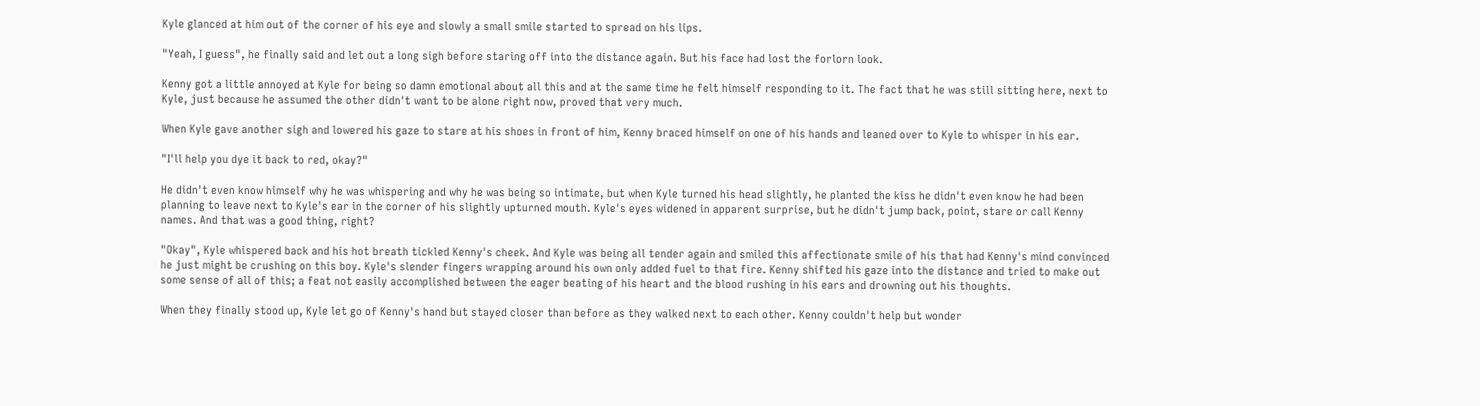Kyle glanced at him out of the corner of his eye and slowly a small smile started to spread on his lips.

"Yeah, I guess", he finally said and let out a long sigh before staring off into the distance again. But his face had lost the forlorn look.

Kenny got a little annoyed at Kyle for being so damn emotional about all this and at the same time he felt himself responding to it. The fact that he was still sitting here, next to Kyle, just because he assumed the other didn't want to be alone right now, proved that very much.

When Kyle gave another sigh and lowered his gaze to stare at his shoes in front of him, Kenny braced himself on one of his hands and leaned over to Kyle to whisper in his ear.

"I'll help you dye it back to red, okay?"

He didn't even know himself why he was whispering and why he was being so intimate, but when Kyle turned his head slightly, he planted the kiss he didn't even know he had been planning to leave next to Kyle's ear in the corner of his slightly upturned mouth. Kyle's eyes widened in apparent surprise, but he didn't jump back, point, stare or call Kenny names. And that was a good thing, right?

"Okay", Kyle whispered back and his hot breath tickled Kenny's cheek. And Kyle was being all tender again and smiled this affectionate smile of his that had Kenny's mind convinced he just might be crushing on this boy. Kyle's slender fingers wrapping around his own only added fuel to that fire. Kenny shifted his gaze into the distance and tried to make out some sense of all of this; a feat not easily accomplished between the eager beating of his heart and the blood rushing in his ears and drowning out his thoughts.

When they finally stood up, Kyle let go of Kenny's hand but stayed closer than before as they walked next to each other. Kenny couldn't help but wonder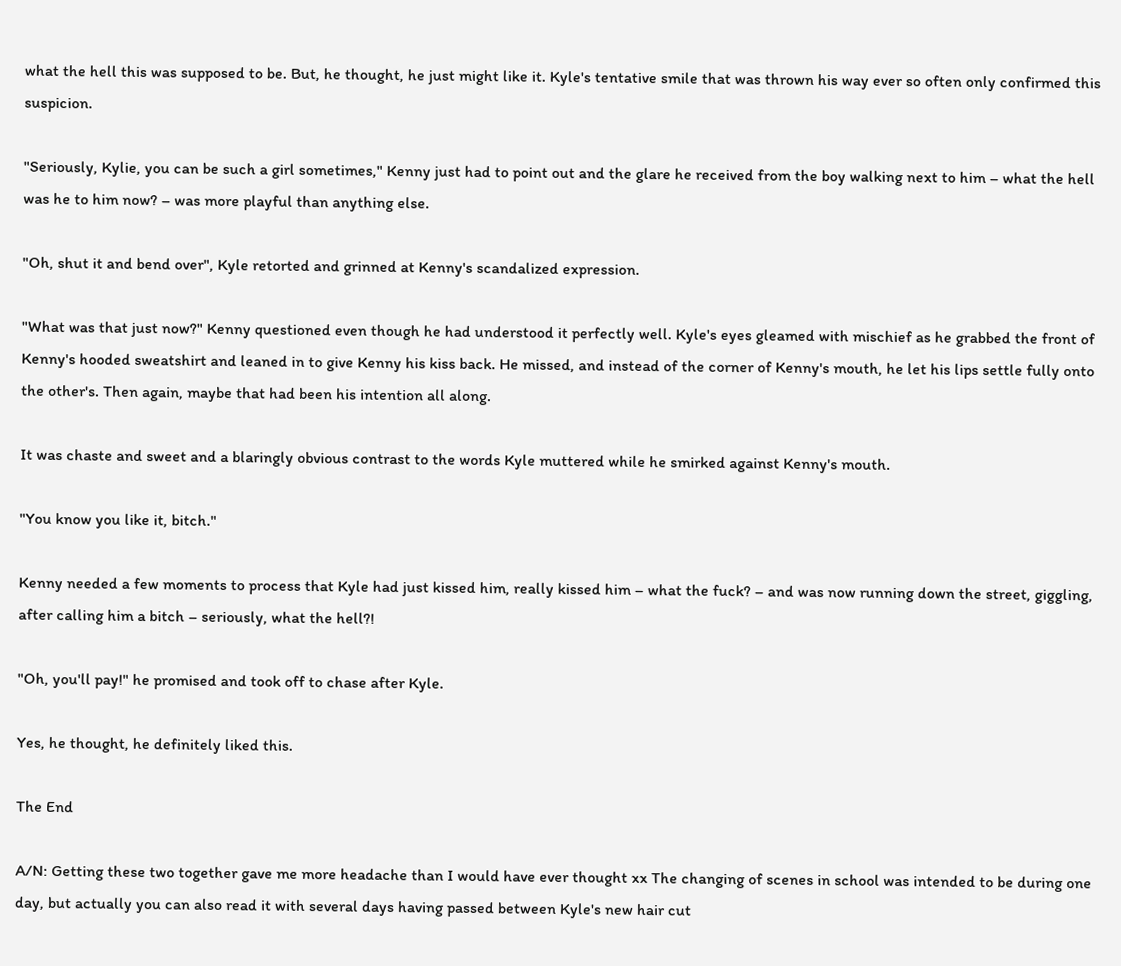what the hell this was supposed to be. But, he thought, he just might like it. Kyle's tentative smile that was thrown his way ever so often only confirmed this suspicion.

"Seriously, Kylie, you can be such a girl sometimes," Kenny just had to point out and the glare he received from the boy walking next to him – what the hell was he to him now? – was more playful than anything else.

"Oh, shut it and bend over", Kyle retorted and grinned at Kenny's scandalized expression.

"What was that just now?" Kenny questioned even though he had understood it perfectly well. Kyle's eyes gleamed with mischief as he grabbed the front of Kenny's hooded sweatshirt and leaned in to give Kenny his kiss back. He missed, and instead of the corner of Kenny's mouth, he let his lips settle fully onto the other's. Then again, maybe that had been his intention all along.

It was chaste and sweet and a blaringly obvious contrast to the words Kyle muttered while he smirked against Kenny's mouth.

"You know you like it, bitch."

Kenny needed a few moments to process that Kyle had just kissed him, really kissed him – what the fuck? – and was now running down the street, giggling, after calling him a bitch – seriously, what the hell?!

"Oh, you'll pay!" he promised and took off to chase after Kyle.

Yes, he thought, he definitely liked this.

The End

A/N: Getting these two together gave me more headache than I would have ever thought xx The changing of scenes in school was intended to be during one day, but actually you can also read it with several days having passed between Kyle's new hair cut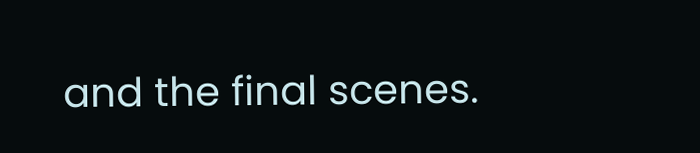and the final scenes.